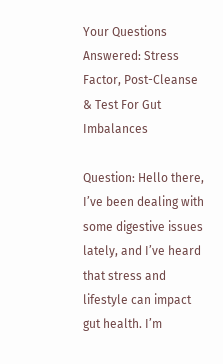Your Questions Answered: Stress Factor, Post-Cleanse & Test For Gut Imbalances

Question: Hello there, I’ve been dealing with some digestive issues lately, and I’ve heard that stress and lifestyle can impact gut health. I’m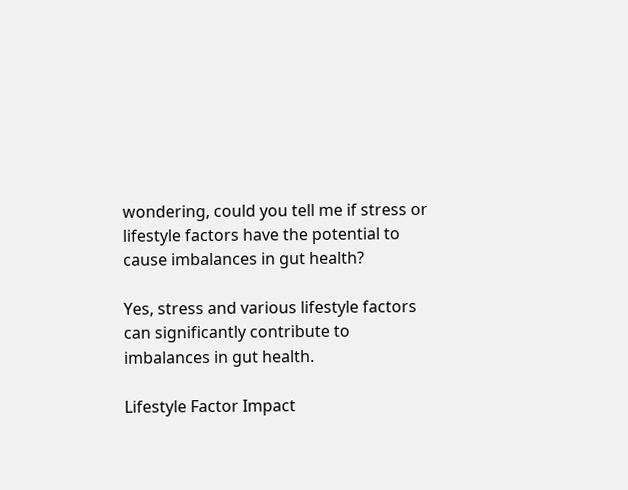wondering, could you tell me if stress or lifestyle factors have the potential to cause imbalances in gut health?

Yes, stress and various lifestyle factors can significantly contribute to imbalances in gut health.

Lifestyle Factor Impact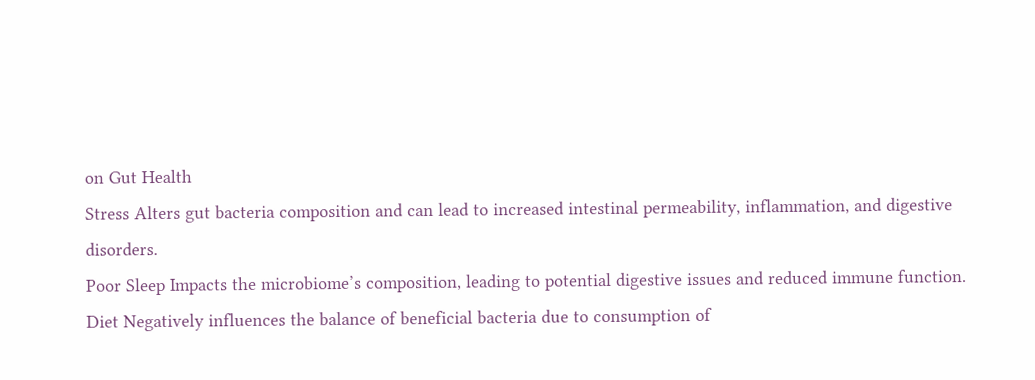on Gut Health
Stress Alters gut bacteria composition and can lead to increased intestinal permeability, inflammation, and digestive disorders.
Poor Sleep Impacts the microbiome’s composition, leading to potential digestive issues and reduced immune function.
Diet Negatively influences the balance of beneficial bacteria due to consumption of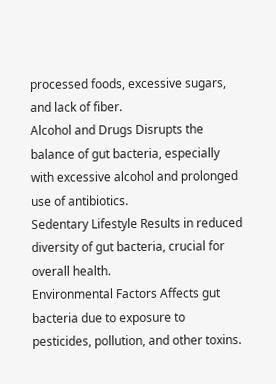processed foods, excessive sugars, and lack of fiber.
Alcohol and Drugs Disrupts the balance of gut bacteria, especially with excessive alcohol and prolonged use of antibiotics.
Sedentary Lifestyle Results in reduced diversity of gut bacteria, crucial for overall health.
Environmental Factors Affects gut bacteria due to exposure to pesticides, pollution, and other toxins.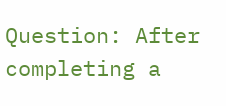Question: After completing a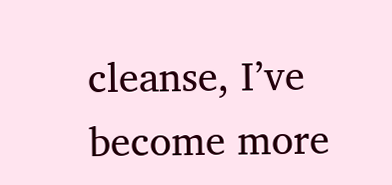cleanse, I’ve become more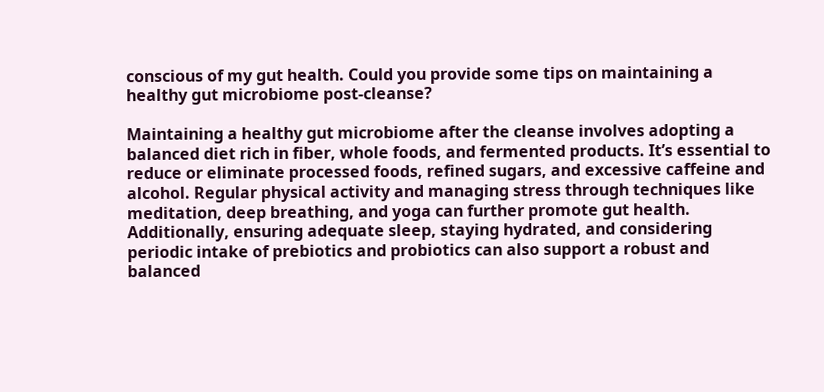conscious of my gut health. Could you provide some tips on maintaining a healthy gut microbiome post-cleanse?

Maintaining a healthy gut microbiome after the cleanse involves adopting a balanced diet rich in fiber, whole foods, and fermented products. It’s essential to reduce or eliminate processed foods, refined sugars, and excessive caffeine and alcohol. Regular physical activity and managing stress through techniques like meditation, deep breathing, and yoga can further promote gut health. Additionally, ensuring adequate sleep, staying hydrated, and considering periodic intake of prebiotics and probiotics can also support a robust and balanced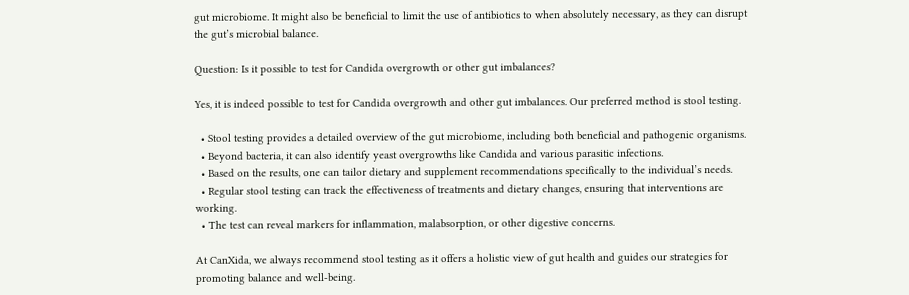gut microbiome. It might also be beneficial to limit the use of antibiotics to when absolutely necessary, as they can disrupt the gut’s microbial balance.

Question: Is it possible to test for Candida overgrowth or other gut imbalances?

Yes, it is indeed possible to test for Candida overgrowth and other gut imbalances. Our preferred method is stool testing.

  • Stool testing provides a detailed overview of the gut microbiome, including both beneficial and pathogenic organisms.
  • Beyond bacteria, it can also identify yeast overgrowths like Candida and various parasitic infections.
  • Based on the results, one can tailor dietary and supplement recommendations specifically to the individual’s needs.
  • Regular stool testing can track the effectiveness of treatments and dietary changes, ensuring that interventions are working.
  • The test can reveal markers for inflammation, malabsorption, or other digestive concerns.

At CanXida, we always recommend stool testing as it offers a holistic view of gut health and guides our strategies for promoting balance and well-being.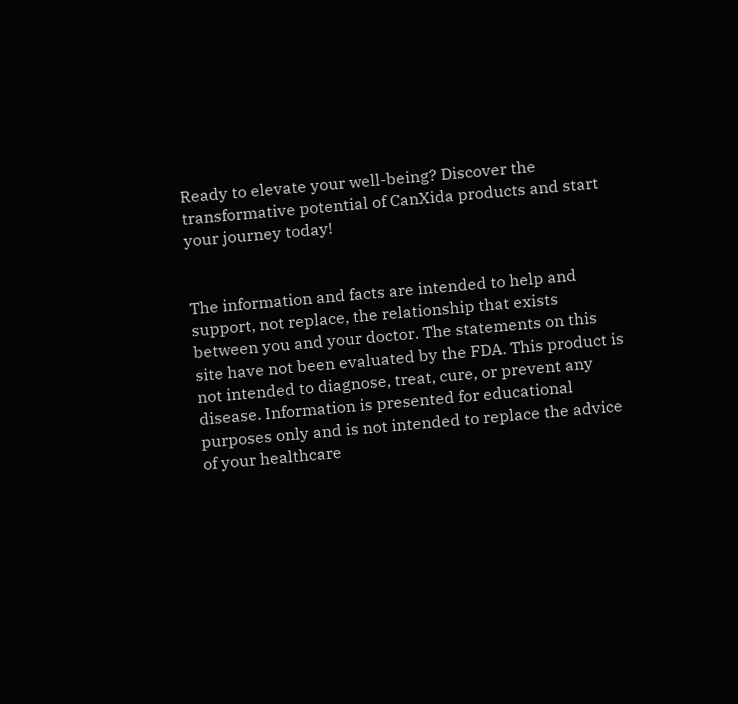Ready to elevate your well-being? Discover the transformative potential of CanXida products and start your journey today!


The information and facts are intended to help and support, not replace, the relationship that exists between you and your doctor. The statements on this site have not been evaluated by the FDA. This product is not intended to diagnose, treat, cure, or prevent any disease. Information is presented for educational purposes only and is not intended to replace the advice of your healthcare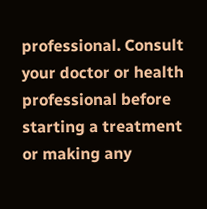professional. Consult your doctor or health professional before starting a treatment or making any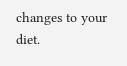changes to your diet.